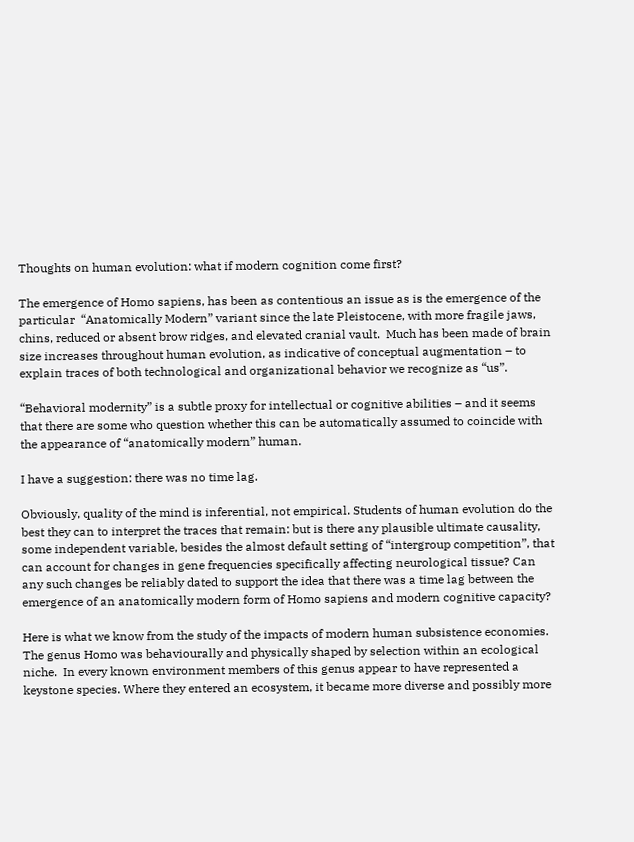Thoughts on human evolution: what if modern cognition come first?

The emergence of Homo sapiens, has been as contentious an issue as is the emergence of the particular  “Anatomically Modern” variant since the late Pleistocene, with more fragile jaws, chins, reduced or absent brow ridges, and elevated cranial vault.  Much has been made of brain size increases throughout human evolution, as indicative of conceptual augmentation – to explain traces of both technological and organizational behavior we recognize as “us”.

“Behavioral modernity” is a subtle proxy for intellectual or cognitive abilities – and it seems that there are some who question whether this can be automatically assumed to coincide with the appearance of “anatomically modern” human.

I have a suggestion: there was no time lag.

Obviously, quality of the mind is inferential, not empirical. Students of human evolution do the best they can to interpret the traces that remain: but is there any plausible ultimate causality, some independent variable, besides the almost default setting of “intergroup competition”, that can account for changes in gene frequencies specifically affecting neurological tissue? Can any such changes be reliably dated to support the idea that there was a time lag between the emergence of an anatomically modern form of Homo sapiens and modern cognitive capacity?

Here is what we know from the study of the impacts of modern human subsistence economies. The genus Homo was behaviourally and physically shaped by selection within an ecological niche.  In every known environment members of this genus appear to have represented a keystone species. Where they entered an ecosystem, it became more diverse and possibly more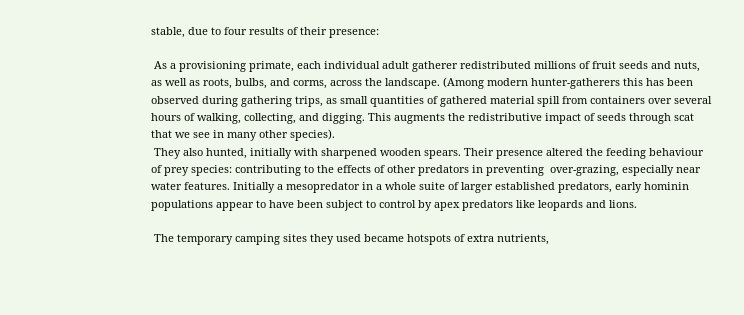stable, due to four results of their presence:

 As a provisioning primate, each individual adult gatherer redistributed millions of fruit seeds and nuts, as well as roots, bulbs, and corms, across the landscape. (Among modern hunter-gatherers this has been observed during gathering trips, as small quantities of gathered material spill from containers over several hours of walking, collecting, and digging. This augments the redistributive impact of seeds through scat that we see in many other species).
 They also hunted, initially with sharpened wooden spears. Their presence altered the feeding behaviour of prey species: contributing to the effects of other predators in preventing  over-grazing, especially near water features. Initially a mesopredator in a whole suite of larger established predators, early hominin populations appear to have been subject to control by apex predators like leopards and lions.

 The temporary camping sites they used became hotspots of extra nutrients,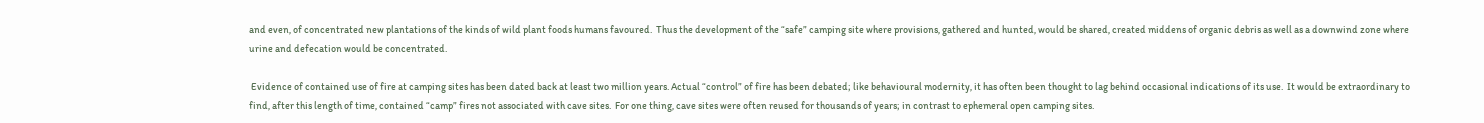and even, of concentrated new plantations of the kinds of wild plant foods humans favoured.  Thus the development of the “safe” camping site where provisions, gathered and hunted, would be shared, created middens of organic debris as well as a downwind zone where urine and defecation would be concentrated.

 Evidence of contained use of fire at camping sites has been dated back at least two million years. Actual “control” of fire has been debated; like behavioural modernity, it has often been thought to lag behind occasional indications of its use.  It would be extraordinary to find, after this length of time, contained “camp” fires not associated with cave sites.  For one thing, cave sites were often reused for thousands of years; in contrast to ephemeral open camping sites.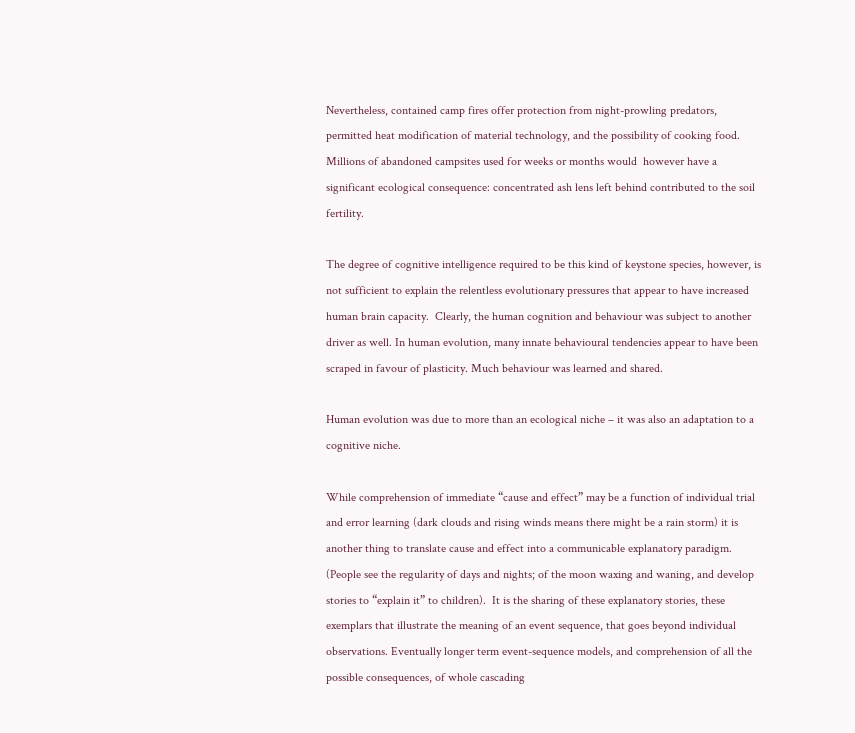Nevertheless, contained camp fires offer protection from night-prowling predators, permitted heat modification of material technology, and the possibility of cooking food.  Millions of abandoned campsites used for weeks or months would  however have a significant ecological consequence: concentrated ash lens left behind contributed to the soil fertility.

The degree of cognitive intelligence required to be this kind of keystone species, however, is not sufficient to explain the relentless evolutionary pressures that appear to have increased human brain capacity.  Clearly, the human cognition and behaviour was subject to another driver as well. In human evolution, many innate behavioural tendencies appear to have been scraped in favour of plasticity. Much behaviour was learned and shared.

Human evolution was due to more than an ecological niche – it was also an adaptation to a cognitive niche.

While comprehension of immediate “cause and effect” may be a function of individual trial and error learning (dark clouds and rising winds means there might be a rain storm) it is another thing to translate cause and effect into a communicable explanatory paradigm. (People see the regularity of days and nights; of the moon waxing and waning, and develop stories to “explain it” to children).  It is the sharing of these explanatory stories, these exemplars that illustrate the meaning of an event sequence, that goes beyond individual observations. Eventually longer term event-sequence models, and comprehension of all the possible consequences, of whole cascading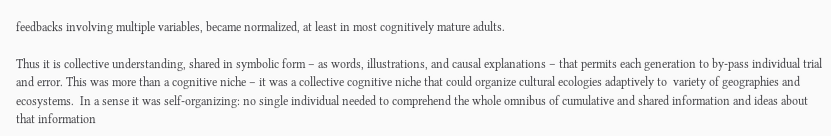feedbacks involving multiple variables, became normalized, at least in most cognitively mature adults.

Thus it is collective understanding, shared in symbolic form – as words, illustrations, and causal explanations – that permits each generation to by-pass individual trial and error. This was more than a cognitive niche – it was a collective cognitive niche that could organize cultural ecologies adaptively to  variety of geographies and ecosystems.  In a sense it was self-organizing: no single individual needed to comprehend the whole omnibus of cumulative and shared information and ideas about that information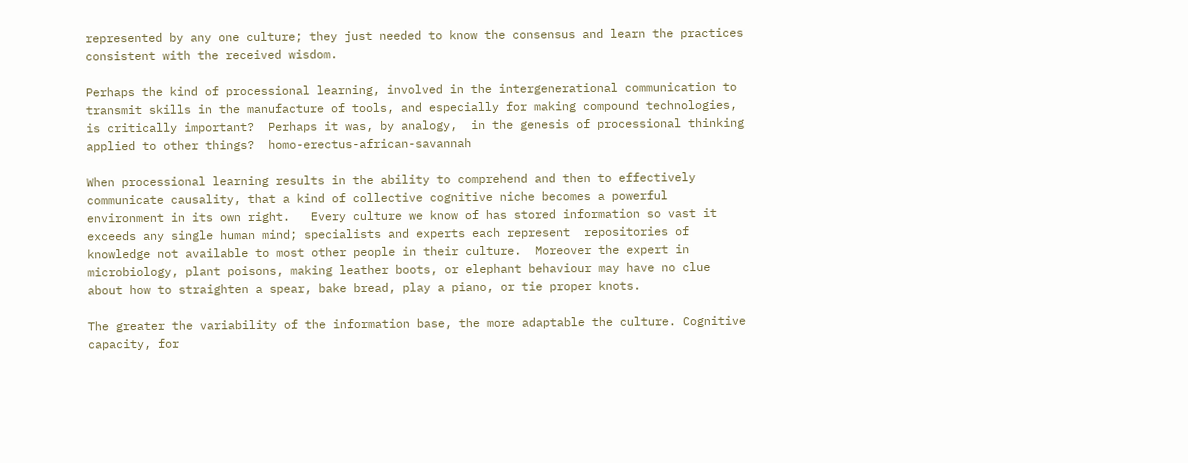represented by any one culture; they just needed to know the consensus and learn the practices consistent with the received wisdom.

Perhaps the kind of processional learning, involved in the intergenerational communication to transmit skills in the manufacture of tools, and especially for making compound technologies, is critically important?  Perhaps it was, by analogy,  in the genesis of processional thinking applied to other things?  homo-erectus-african-savannah

When processional learning results in the ability to comprehend and then to effectively communicate causality, that a kind of collective cognitive niche becomes a powerful environment in its own right.   Every culture we know of has stored information so vast it exceeds any single human mind; specialists and experts each represent  repositories of knowledge not available to most other people in their culture.  Moreover the expert in microbiology, plant poisons, making leather boots, or elephant behaviour may have no clue about how to straighten a spear, bake bread, play a piano, or tie proper knots.

The greater the variability of the information base, the more adaptable the culture. Cognitive capacity, for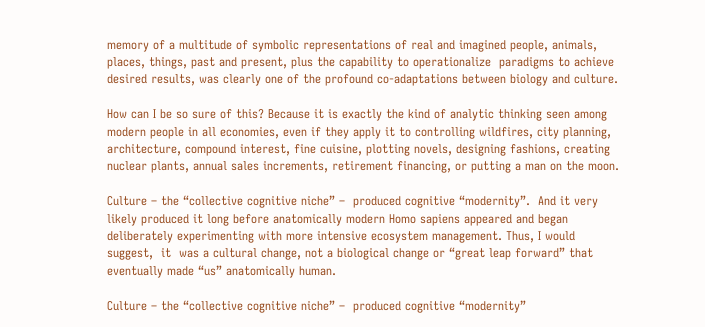memory of a multitude of symbolic representations of real and imagined people, animals, places, things, past and present, plus the capability to operationalize  paradigms to achieve desired results, was clearly one of the profound co-adaptations between biology and culture.

How can I be so sure of this? Because it is exactly the kind of analytic thinking seen among modern people in all economies, even if they apply it to controlling wildfires, city planning, architecture, compound interest, fine cuisine, plotting novels, designing fashions, creating nuclear plants, annual sales increments, retirement financing, or putting a man on the moon.

Culture – the “collective cognitive niche” –  produced cognitive “modernity”.  And it very likely produced it long before anatomically modern Homo sapiens appeared and began deliberately experimenting with more intensive ecosystem management. Thus, I would suggest,  it  was a cultural change, not a biological change or “great leap forward” that eventually made “us” anatomically human.

Culture – the “collective cognitive niche” –  produced cognitive “modernity”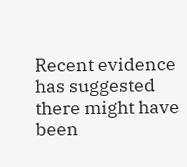Recent evidence has suggested there might have been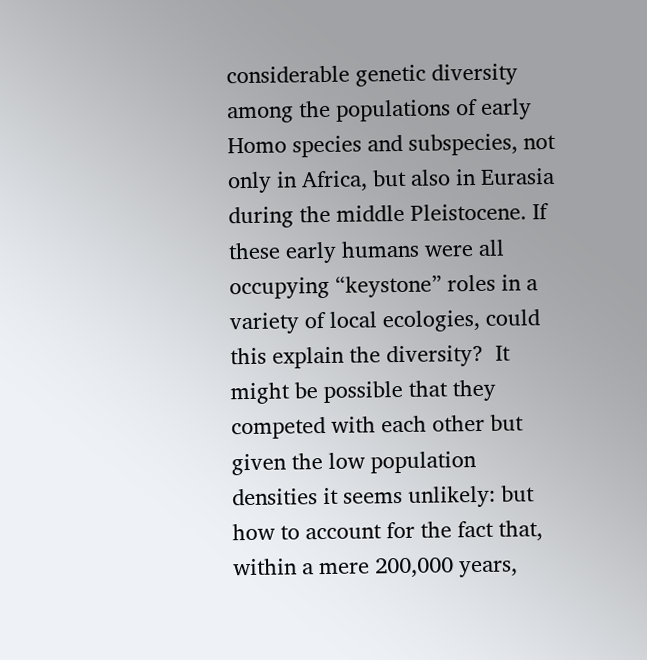considerable genetic diversity among the populations of early Homo species and subspecies, not only in Africa, but also in Eurasia during the middle Pleistocene. If these early humans were all occupying “keystone” roles in a variety of local ecologies, could this explain the diversity?  It might be possible that they competed with each other but given the low population densities it seems unlikely: but how to account for the fact that, within a mere 200,000 years,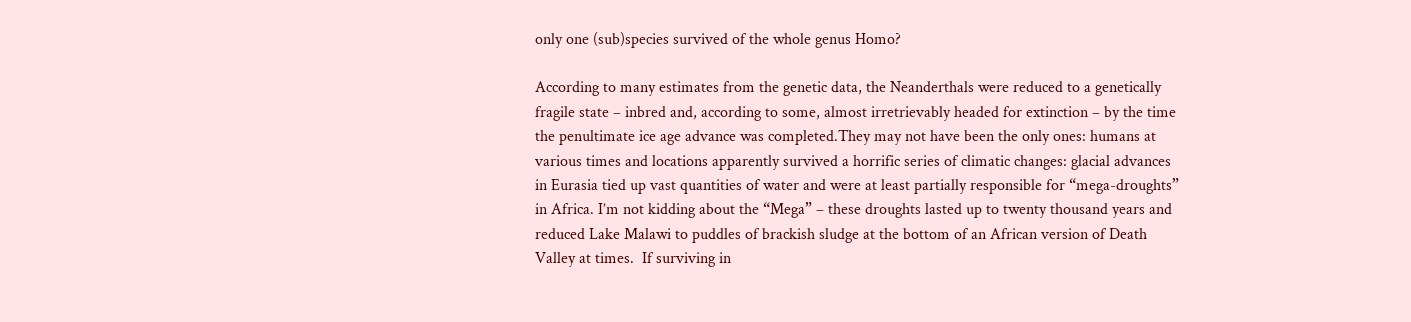only one (sub)species survived of the whole genus Homo?

According to many estimates from the genetic data, the Neanderthals were reduced to a genetically fragile state – inbred and, according to some, almost irretrievably headed for extinction – by the time the penultimate ice age advance was completed.They may not have been the only ones: humans at various times and locations apparently survived a horrific series of climatic changes: glacial advances in Eurasia tied up vast quantities of water and were at least partially responsible for “mega-droughts” in Africa. I’m not kidding about the “Mega” – these droughts lasted up to twenty thousand years and reduced Lake Malawi to puddles of brackish sludge at the bottom of an African version of Death Valley at times.  If surviving in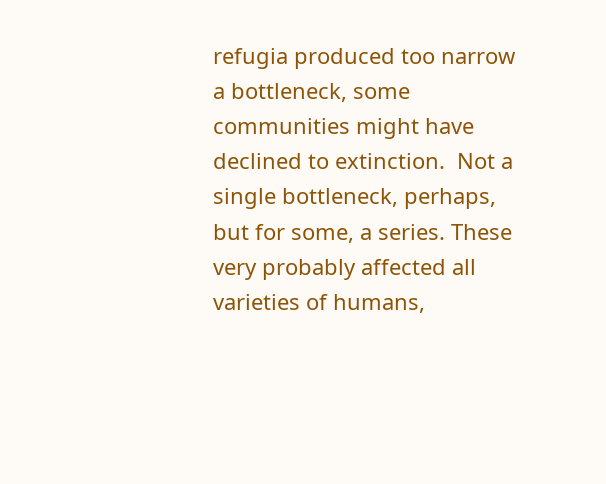refugia produced too narrow a bottleneck, some communities might have declined to extinction.  Not a single bottleneck, perhaps, but for some, a series. These very probably affected all varieties of humans,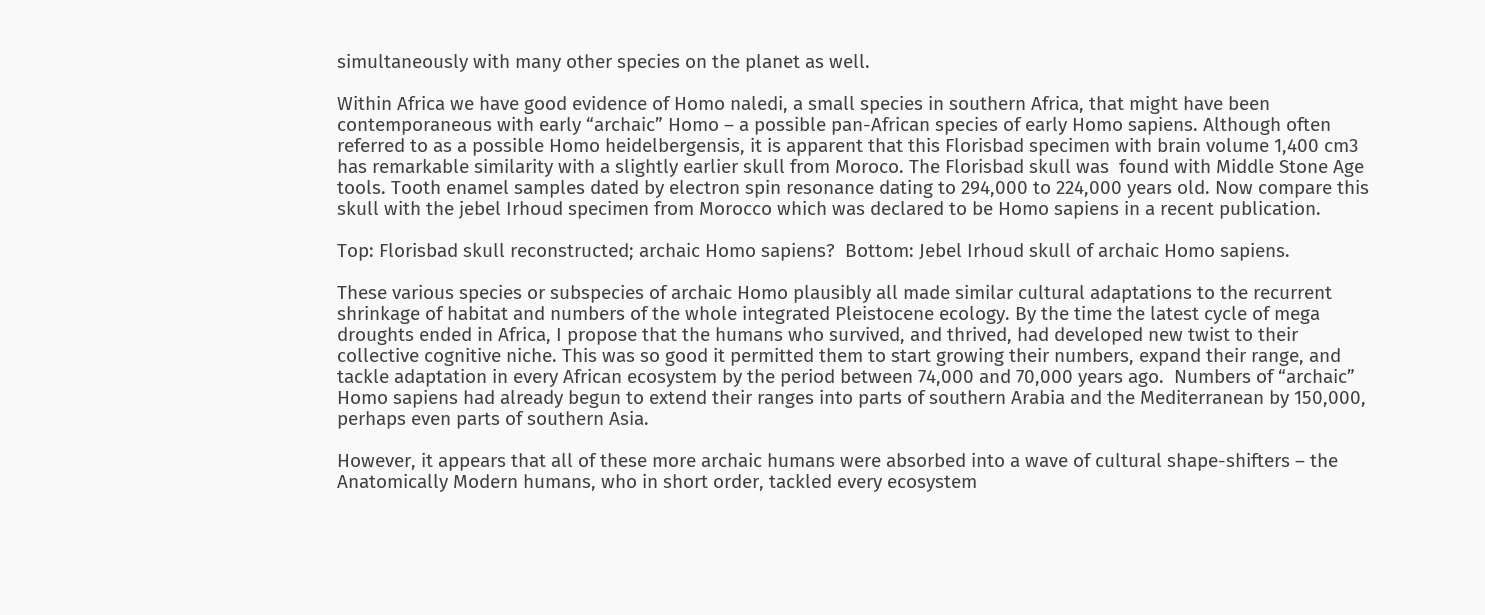simultaneously with many other species on the planet as well.

Within Africa we have good evidence of Homo naledi, a small species in southern Africa, that might have been contemporaneous with early “archaic” Homo – a possible pan-African species of early Homo sapiens. Although often referred to as a possible Homo heidelbergensis, it is apparent that this Florisbad specimen with brain volume 1,400 cm3 has remarkable similarity with a slightly earlier skull from Moroco. The Florisbad skull was  found with Middle Stone Age tools. Tooth enamel samples dated by electron spin resonance dating to 294,000 to 224,000 years old. Now compare this skull with the jebel Irhoud specimen from Morocco which was declared to be Homo sapiens in a recent publication.

Top: Florisbad skull reconstructed; archaic Homo sapiens?  Bottom: Jebel Irhoud skull of archaic Homo sapiens.

These various species or subspecies of archaic Homo plausibly all made similar cultural adaptations to the recurrent shrinkage of habitat and numbers of the whole integrated Pleistocene ecology. By the time the latest cycle of mega droughts ended in Africa, I propose that the humans who survived, and thrived, had developed new twist to their collective cognitive niche. This was so good it permitted them to start growing their numbers, expand their range, and tackle adaptation in every African ecosystem by the period between 74,000 and 70,000 years ago.  Numbers of “archaic” Homo sapiens had already begun to extend their ranges into parts of southern Arabia and the Mediterranean by 150,000, perhaps even parts of southern Asia.

However, it appears that all of these more archaic humans were absorbed into a wave of cultural shape-shifters – the Anatomically Modern humans, who in short order, tackled every ecosystem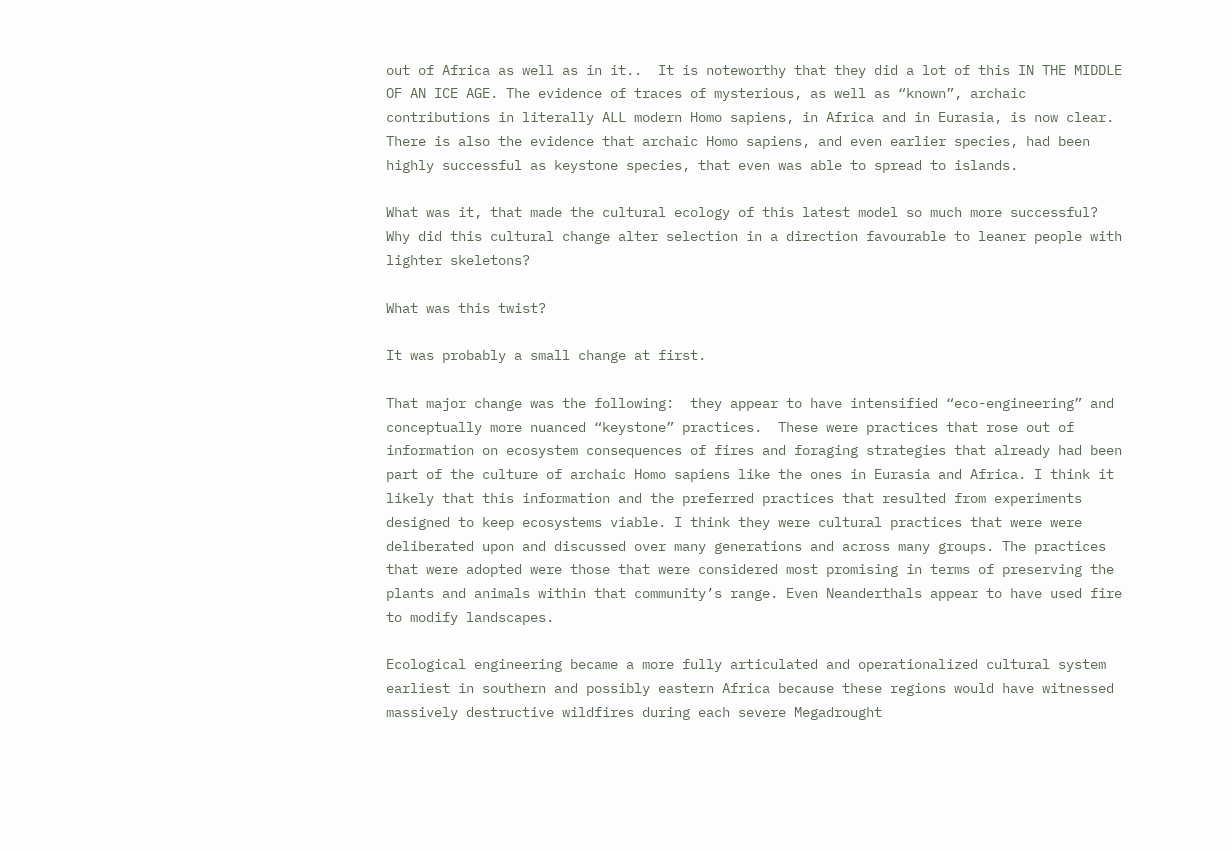out of Africa as well as in it..  It is noteworthy that they did a lot of this IN THE MIDDLE OF AN ICE AGE. The evidence of traces of mysterious, as well as “known”, archaic contributions in literally ALL modern Homo sapiens, in Africa and in Eurasia, is now clear. There is also the evidence that archaic Homo sapiens, and even earlier species, had been highly successful as keystone species, that even was able to spread to islands.

What was it, that made the cultural ecology of this latest model so much more successful? Why did this cultural change alter selection in a direction favourable to leaner people with lighter skeletons?

What was this twist?

It was probably a small change at first.

That major change was the following:  they appear to have intensified “eco-engineering” and conceptually more nuanced “keystone” practices.  These were practices that rose out of information on ecosystem consequences of fires and foraging strategies that already had been part of the culture of archaic Homo sapiens like the ones in Eurasia and Africa. I think it likely that this information and the preferred practices that resulted from experiments designed to keep ecosystems viable. I think they were cultural practices that were were deliberated upon and discussed over many generations and across many groups. The practices that were adopted were those that were considered most promising in terms of preserving the plants and animals within that community’s range. Even Neanderthals appear to have used fire to modify landscapes.

Ecological engineering became a more fully articulated and operationalized cultural system earliest in southern and possibly eastern Africa because these regions would have witnessed massively destructive wildfires during each severe Megadrought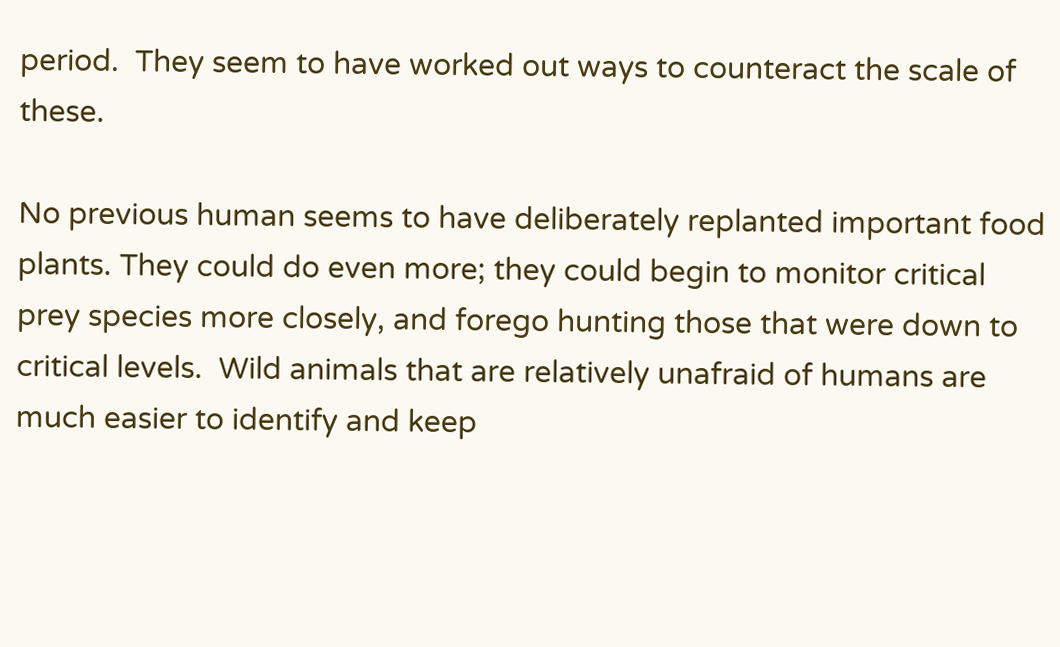period.  They seem to have worked out ways to counteract the scale of these.

No previous human seems to have deliberately replanted important food plants. They could do even more; they could begin to monitor critical prey species more closely, and forego hunting those that were down to critical levels.  Wild animals that are relatively unafraid of humans are much easier to identify and keep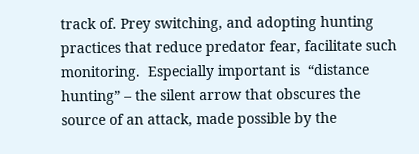track of. Prey switching, and adopting hunting practices that reduce predator fear, facilitate such monitoring.  Especially important is  “distance hunting” – the silent arrow that obscures the source of an attack, made possible by the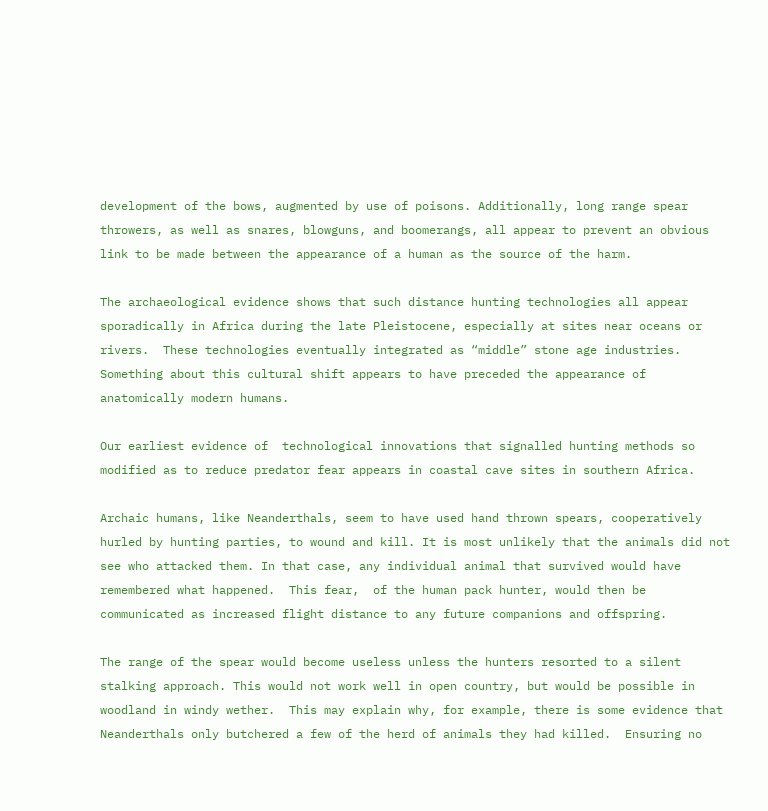development of the bows, augmented by use of poisons. Additionally, long range spear throwers, as well as snares, blowguns, and boomerangs, all appear to prevent an obvious link to be made between the appearance of a human as the source of the harm.

The archaeological evidence shows that such distance hunting technologies all appear sporadically in Africa during the late Pleistocene, especially at sites near oceans or rivers.  These technologies eventually integrated as “middle” stone age industries. Something about this cultural shift appears to have preceded the appearance of  anatomically modern humans.

Our earliest evidence of  technological innovations that signalled hunting methods so modified as to reduce predator fear appears in coastal cave sites in southern Africa.

Archaic humans, like Neanderthals, seem to have used hand thrown spears, cooperatively hurled by hunting parties, to wound and kill. It is most unlikely that the animals did not see who attacked them. In that case, any individual animal that survived would have remembered what happened.  This fear,  of the human pack hunter, would then be communicated as increased flight distance to any future companions and offspring.

The range of the spear would become useless unless the hunters resorted to a silent stalking approach. This would not work well in open country, but would be possible in woodland in windy wether.  This may explain why, for example, there is some evidence that Neanderthals only butchered a few of the herd of animals they had killed.  Ensuring no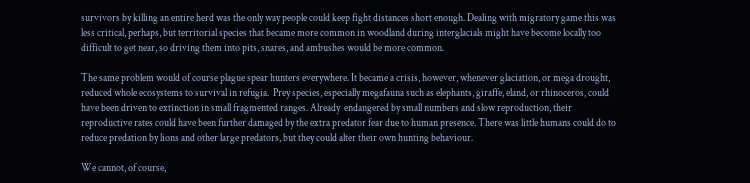survivors by killing an entire herd was the only way people could keep fight distances short enough. Dealing with migratory game this was less critical, perhaps, but territorial species that became more common in woodland during interglacials might have become locally too difficult to get near, so driving them into pits, snares, and ambushes would be more common.

The same problem would of course plague spear hunters everywhere. It became a crisis, however, whenever glaciation, or mega drought, reduced whole ecosystems to survival in refugia.  Prey species, especially megafauna such as elephants, giraffe, eland, or rhinoceros, could have been driven to extinction in small fragmented ranges. Already  endangered by small numbers and slow reproduction, their reproductive rates could have been further damaged by the extra predator fear due to human presence. There was little humans could do to reduce predation by lions and other large predators, but they could alter their own hunting behaviour.

We cannot, of course,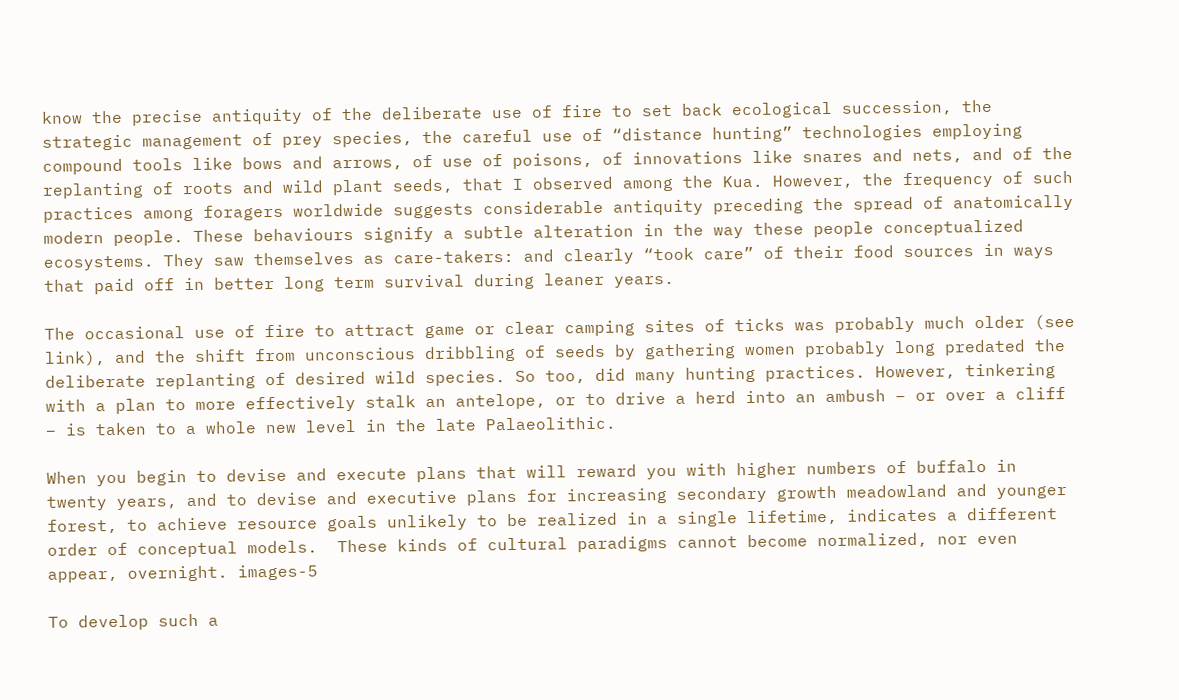know the precise antiquity of the deliberate use of fire to set back ecological succession, the strategic management of prey species, the careful use of “distance hunting” technologies employing compound tools like bows and arrows, of use of poisons, of innovations like snares and nets, and of the replanting of roots and wild plant seeds, that I observed among the Kua. However, the frequency of such practices among foragers worldwide suggests considerable antiquity preceding the spread of anatomically modern people. These behaviours signify a subtle alteration in the way these people conceptualized ecosystems. They saw themselves as care-takers: and clearly “took care” of their food sources in ways that paid off in better long term survival during leaner years.

The occasional use of fire to attract game or clear camping sites of ticks was probably much older (see link), and the shift from unconscious dribbling of seeds by gathering women probably long predated the deliberate replanting of desired wild species. So too, did many hunting practices. However, tinkering with a plan to more effectively stalk an antelope, or to drive a herd into an ambush – or over a cliff – is taken to a whole new level in the late Palaeolithic.

When you begin to devise and execute plans that will reward you with higher numbers of buffalo in twenty years, and to devise and executive plans for increasing secondary growth meadowland and younger forest, to achieve resource goals unlikely to be realized in a single lifetime, indicates a different order of conceptual models.  These kinds of cultural paradigms cannot become normalized, nor even appear, overnight. images-5

To develop such a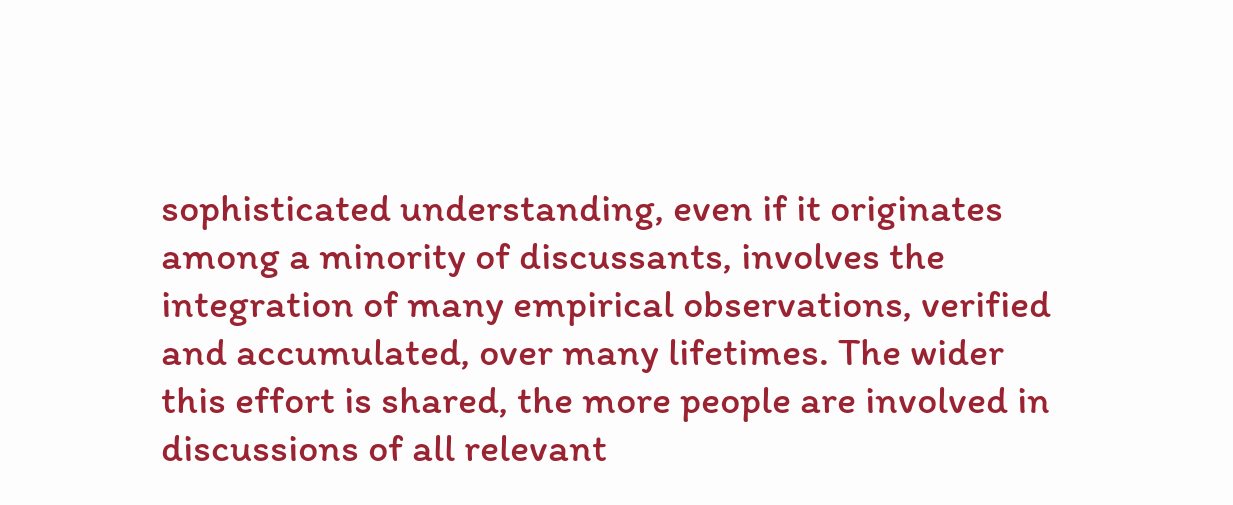sophisticated understanding, even if it originates among a minority of discussants, involves the integration of many empirical observations, verified and accumulated, over many lifetimes. The wider this effort is shared, the more people are involved in discussions of all relevant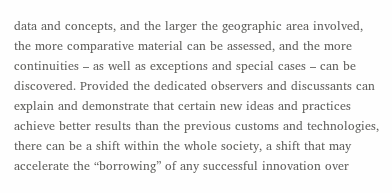data and concepts, and the larger the geographic area involved, the more comparative material can be assessed, and the more continuities – as well as exceptions and special cases – can be discovered. Provided the dedicated observers and discussants can explain and demonstrate that certain new ideas and practices achieve better results than the previous customs and technologies, there can be a shift within the whole society, a shift that may accelerate the “borrowing” of any successful innovation over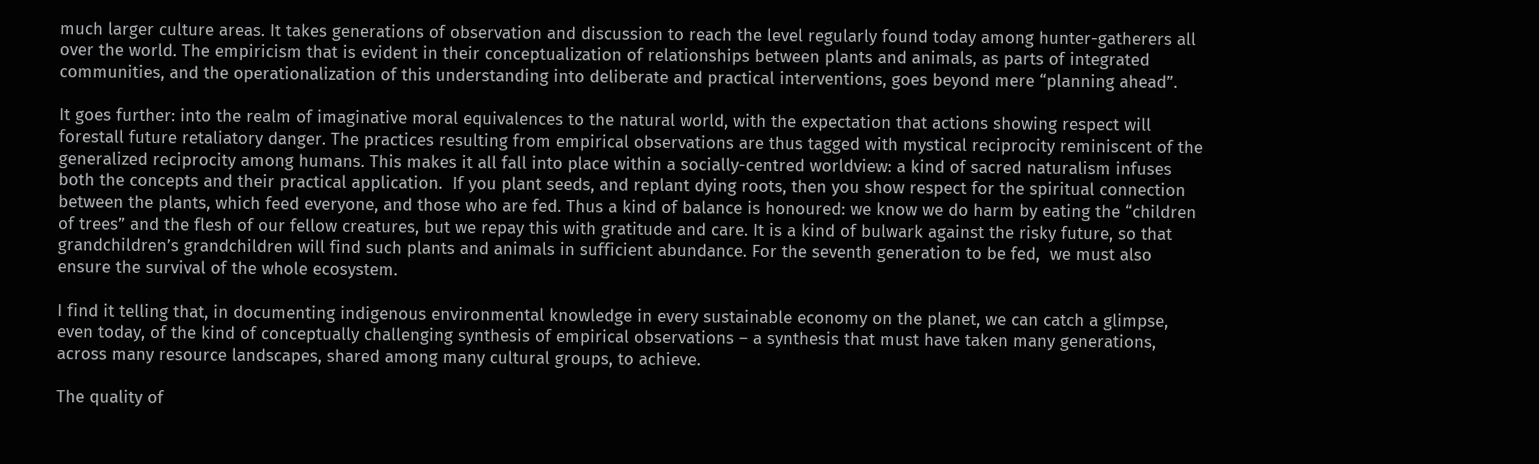much larger culture areas. It takes generations of observation and discussion to reach the level regularly found today among hunter-gatherers all over the world. The empiricism that is evident in their conceptualization of relationships between plants and animals, as parts of integrated communities, and the operationalization of this understanding into deliberate and practical interventions, goes beyond mere “planning ahead”.

It goes further: into the realm of imaginative moral equivalences to the natural world, with the expectation that actions showing respect will forestall future retaliatory danger. The practices resulting from empirical observations are thus tagged with mystical reciprocity reminiscent of the generalized reciprocity among humans. This makes it all fall into place within a socially-centred worldview: a kind of sacred naturalism infuses both the concepts and their practical application.  If you plant seeds, and replant dying roots, then you show respect for the spiritual connection between the plants, which feed everyone, and those who are fed. Thus a kind of balance is honoured: we know we do harm by eating the “children of trees” and the flesh of our fellow creatures, but we repay this with gratitude and care. It is a kind of bulwark against the risky future, so that grandchildren’s grandchildren will find such plants and animals in sufficient abundance. For the seventh generation to be fed,  we must also ensure the survival of the whole ecosystem.

I find it telling that, in documenting indigenous environmental knowledge in every sustainable economy on the planet, we can catch a glimpse, even today, of the kind of conceptually challenging synthesis of empirical observations – a synthesis that must have taken many generations, across many resource landscapes, shared among many cultural groups, to achieve.

The quality of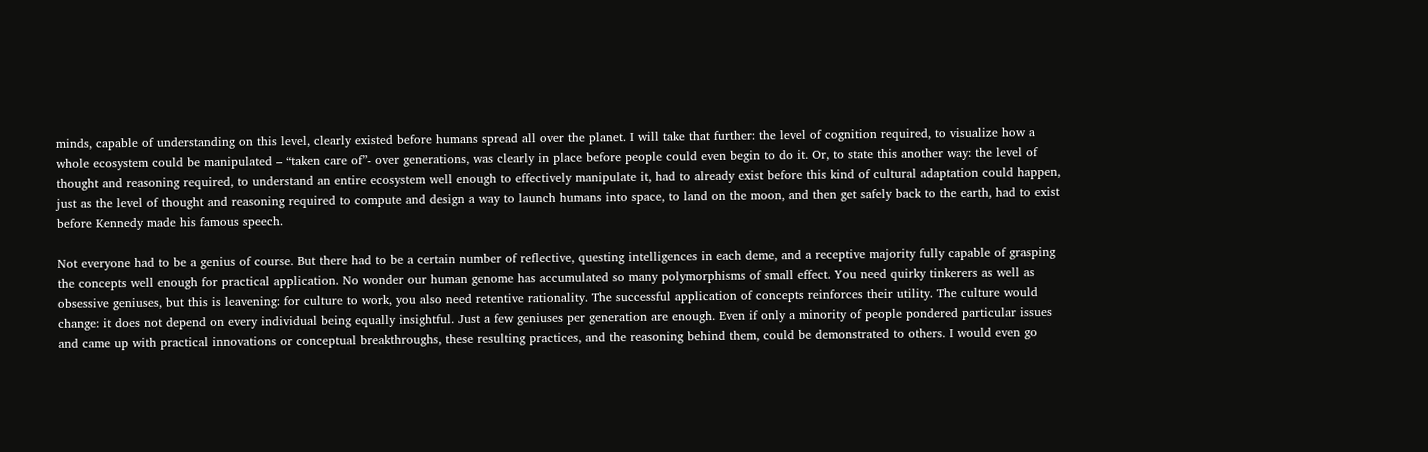minds, capable of understanding on this level, clearly existed before humans spread all over the planet. I will take that further: the level of cognition required, to visualize how a whole ecosystem could be manipulated – “taken care of”- over generations, was clearly in place before people could even begin to do it. Or, to state this another way: the level of thought and reasoning required, to understand an entire ecosystem well enough to effectively manipulate it, had to already exist before this kind of cultural adaptation could happen, just as the level of thought and reasoning required to compute and design a way to launch humans into space, to land on the moon, and then get safely back to the earth, had to exist before Kennedy made his famous speech.

Not everyone had to be a genius of course. But there had to be a certain number of reflective, questing intelligences in each deme, and a receptive majority fully capable of grasping the concepts well enough for practical application. No wonder our human genome has accumulated so many polymorphisms of small effect. You need quirky tinkerers as well as obsessive geniuses, but this is leavening: for culture to work, you also need retentive rationality. The successful application of concepts reinforces their utility. The culture would change: it does not depend on every individual being equally insightful. Just a few geniuses per generation are enough. Even if only a minority of people pondered particular issues and came up with practical innovations or conceptual breakthroughs, these resulting practices, and the reasoning behind them, could be demonstrated to others. I would even go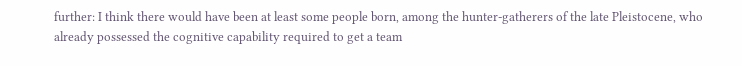further: I think there would have been at least some people born, among the hunter-gatherers of the late Pleistocene, who already possessed the cognitive capability required to get a team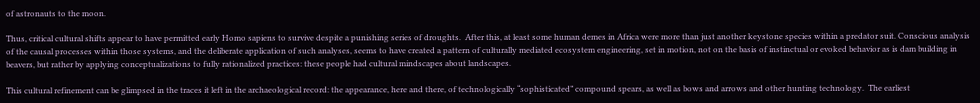of astronauts to the moon.

Thus, critical cultural shifts appear to have permitted early Homo sapiens to survive despite a punishing series of droughts.  After this, at least some human demes in Africa were more than just another keystone species within a predator suit. Conscious analysis of the causal processes within those systems, and the deliberate application of such analyses, seems to have created a pattern of culturally mediated ecosystem engineering, set in motion, not on the basis of instinctual or evoked behavior as is dam building in beavers, but rather by applying conceptualizations to fully rationalized practices: these people had cultural mindscapes about landscapes.

This cultural refinement can be glimpsed in the traces it left in the archaeological record: the appearance, here and there, of technologically “sophisticated” compound spears, as well as bows and arrows and other hunting technology.  The earliest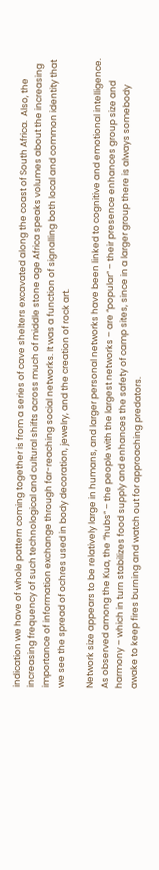indication we have of whole pattern coming together is from a series of cave shelters excavated along the coast of South Africa.  Also, the increasing frequency of such technological and cultural shifts across much of middle stone age Africa speaks volumes about the increasing importance of information exchange through far-reaching social networks. It was a function of signalling both local and common identity that we see the spread of ochres used in body decoration, jewelry, and the creation of rock art.

Network size appears to be relatively large in humans, and larger personal networks have been linked to cognitive and emotional intelligence.  As observed among the Kua, the “hubs” – the people with the largest networks – are “popular” – their presence enhances group size and harmony – which in turn stabilizes food supply and enhances the safety of camp sites, since in a larger group there is always somebody awake to keep fires burning and watch out for approaching predators.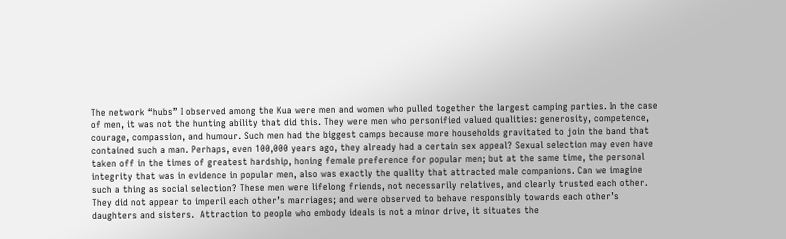The network “hubs” I observed among the Kua were men and women who pulled together the largest camping parties. In the case of men, it was not the hunting ability that did this. They were men who personified valued qualities: generosity, competence, courage, compassion, and humour. Such men had the biggest camps because more households gravitated to join the band that contained such a man. Perhaps, even 100,000 years ago, they already had a certain sex appeal? Sexual selection may even have taken off in the times of greatest hardship, honing female preference for popular men; but at the same time, the personal integrity that was in evidence in popular men, also was exactly the quality that attracted male companions. Can we imagine such a thing as social selection? These men were lifelong friends, not necessarily relatives, and clearly trusted each other. They did not appear to imperil each other’s marriages; and were observed to behave responsibly towards each other’s daughters and sisters.  Attraction to people who embody ideals is not a minor drive, it situates the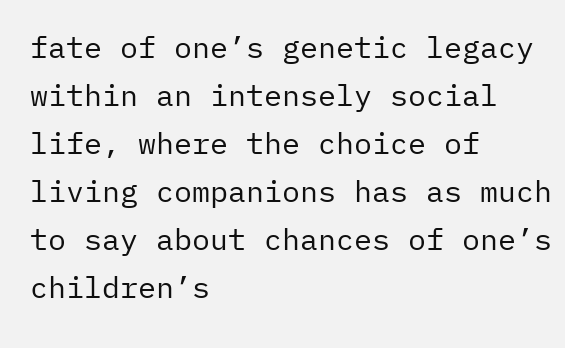fate of one’s genetic legacy within an intensely social life, where the choice of living companions has as much to say about chances of one’s children’s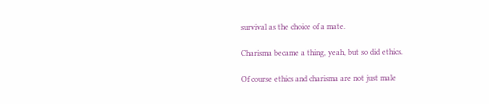survival as the choice of a mate.

Charisma became a thing, yeah, but so did ethics.

Of course ethics and charisma are not just male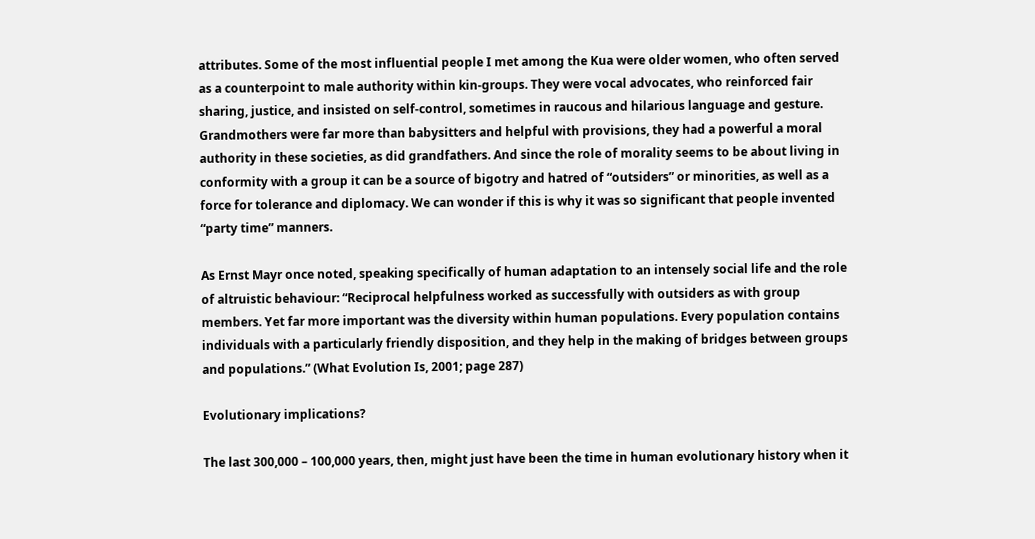attributes. Some of the most influential people I met among the Kua were older women, who often served as a counterpoint to male authority within kin-groups. They were vocal advocates, who reinforced fair sharing, justice, and insisted on self-control, sometimes in raucous and hilarious language and gesture. Grandmothers were far more than babysitters and helpful with provisions, they had a powerful a moral authority in these societies, as did grandfathers. And since the role of morality seems to be about living in conformity with a group it can be a source of bigotry and hatred of “outsiders” or minorities, as well as a force for tolerance and diplomacy. We can wonder if this is why it was so significant that people invented “party time” manners.

As Ernst Mayr once noted, speaking specifically of human adaptation to an intensely social life and the role of altruistic behaviour: “Reciprocal helpfulness worked as successfully with outsiders as with group members. Yet far more important was the diversity within human populations. Every population contains individuals with a particularly friendly disposition, and they help in the making of bridges between groups and populations.” (What Evolution Is, 2001; page 287)

Evolutionary implications?

The last 300,000 – 100,000 years, then, might just have been the time in human evolutionary history when it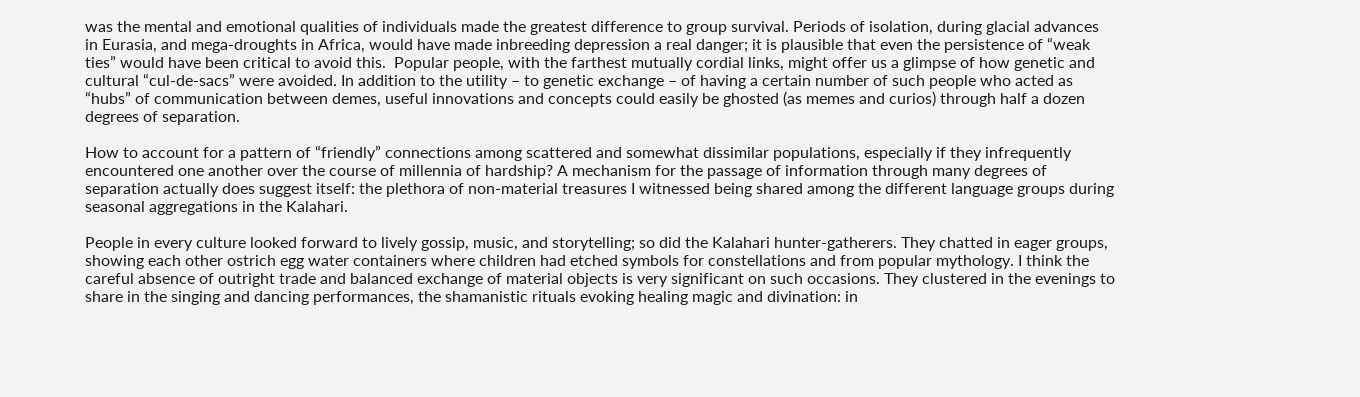was the mental and emotional qualities of individuals made the greatest difference to group survival. Periods of isolation, during glacial advances in Eurasia, and mega-droughts in Africa, would have made inbreeding depression a real danger; it is plausible that even the persistence of “weak ties” would have been critical to avoid this.  Popular people, with the farthest mutually cordial links, might offer us a glimpse of how genetic and cultural “cul-de-sacs” were avoided. In addition to the utility – to genetic exchange – of having a certain number of such people who acted as “hubs” of communication between demes, useful innovations and concepts could easily be ghosted (as memes and curios) through half a dozen degrees of separation.

How to account for a pattern of “friendly” connections among scattered and somewhat dissimilar populations, especially if they infrequently encountered one another over the course of millennia of hardship? A mechanism for the passage of information through many degrees of separation actually does suggest itself: the plethora of non-material treasures I witnessed being shared among the different language groups during seasonal aggregations in the Kalahari.

People in every culture looked forward to lively gossip, music, and storytelling; so did the Kalahari hunter-gatherers. They chatted in eager groups, showing each other ostrich egg water containers where children had etched symbols for constellations and from popular mythology. I think the careful absence of outright trade and balanced exchange of material objects is very significant on such occasions. They clustered in the evenings to share in the singing and dancing performances, the shamanistic rituals evoking healing magic and divination: in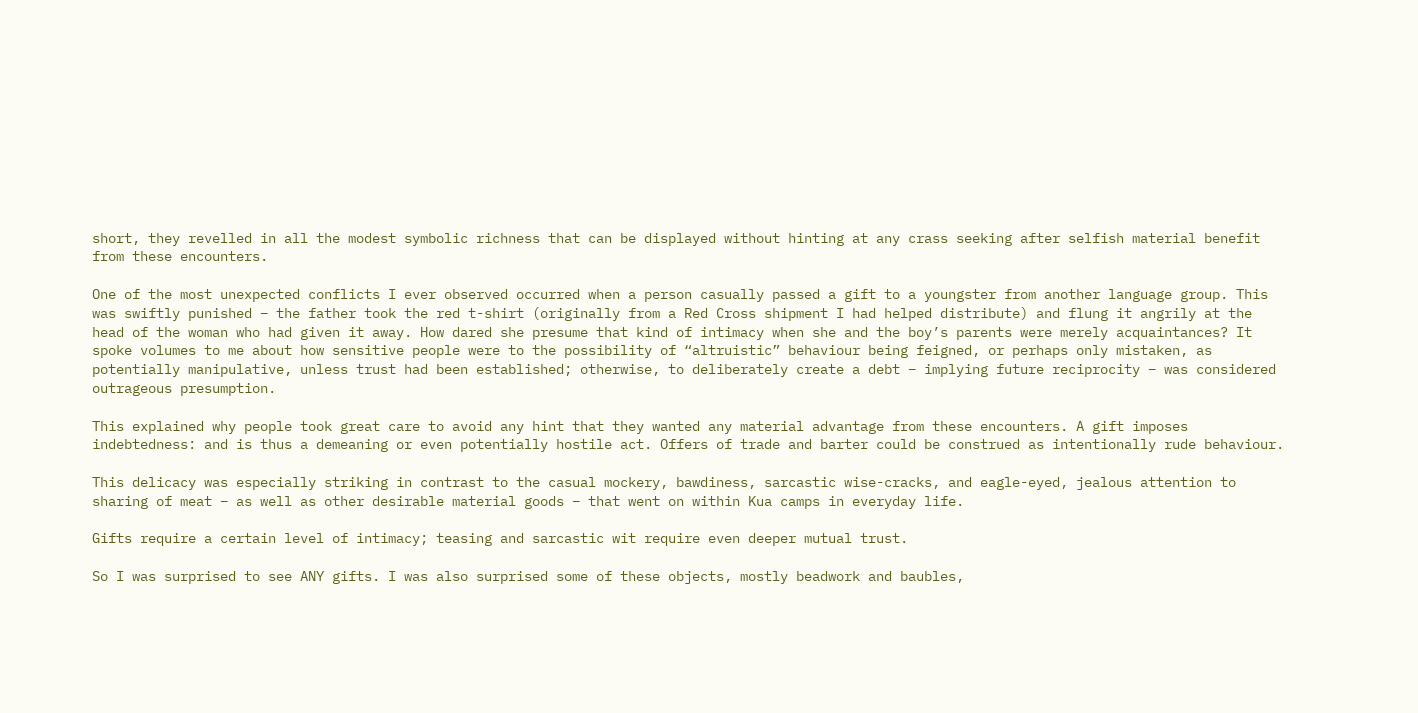short, they revelled in all the modest symbolic richness that can be displayed without hinting at any crass seeking after selfish material benefit from these encounters.

One of the most unexpected conflicts I ever observed occurred when a person casually passed a gift to a youngster from another language group. This was swiftly punished – the father took the red t-shirt (originally from a Red Cross shipment I had helped distribute) and flung it angrily at the head of the woman who had given it away. How dared she presume that kind of intimacy when she and the boy’s parents were merely acquaintances? It spoke volumes to me about how sensitive people were to the possibility of “altruistic” behaviour being feigned, or perhaps only mistaken, as potentially manipulative, unless trust had been established; otherwise, to deliberately create a debt – implying future reciprocity – was considered outrageous presumption.

This explained why people took great care to avoid any hint that they wanted any material advantage from these encounters. A gift imposes indebtedness: and is thus a demeaning or even potentially hostile act. Offers of trade and barter could be construed as intentionally rude behaviour.

This delicacy was especially striking in contrast to the casual mockery, bawdiness, sarcastic wise-cracks, and eagle-eyed, jealous attention to sharing of meat – as well as other desirable material goods – that went on within Kua camps in everyday life.

Gifts require a certain level of intimacy; teasing and sarcastic wit require even deeper mutual trust.

So I was surprised to see ANY gifts. I was also surprised some of these objects, mostly beadwork and baubles,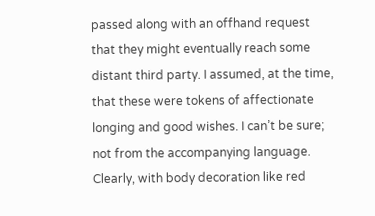passed along with an offhand request that they might eventually reach some distant third party. I assumed, at the time, that these were tokens of affectionate longing and good wishes. I can’t be sure; not from the accompanying language. Clearly, with body decoration like red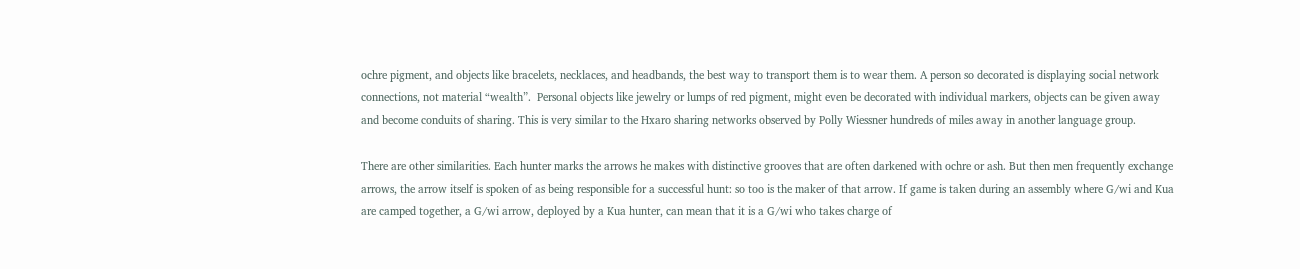ochre pigment, and objects like bracelets, necklaces, and headbands, the best way to transport them is to wear them. A person so decorated is displaying social network connections, not material “wealth”.  Personal objects like jewelry or lumps of red pigment, might even be decorated with individual markers, objects can be given away and become conduits of sharing. This is very similar to the Hxaro sharing networks observed by Polly Wiessner hundreds of miles away in another language group.

There are other similarities. Each hunter marks the arrows he makes with distinctive grooves that are often darkened with ochre or ash. But then men frequently exchange arrows, the arrow itself is spoken of as being responsible for a successful hunt: so too is the maker of that arrow. If game is taken during an assembly where G/wi and Kua are camped together, a G/wi arrow, deployed by a Kua hunter, can mean that it is a G/wi who takes charge of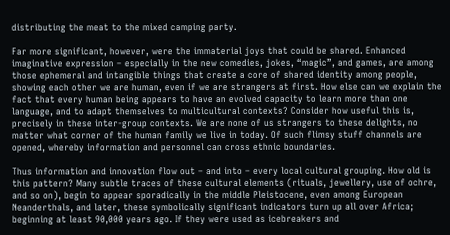distributing the meat to the mixed camping party.

Far more significant, however, were the immaterial joys that could be shared. Enhanced imaginative expression – especially in the new comedies, jokes, “magic”, and games, are among those ephemeral and intangible things that create a core of shared identity among people, showing each other we are human, even if we are strangers at first. How else can we explain the fact that every human being appears to have an evolved capacity to learn more than one language, and to adapt themselves to multicultural contexts? Consider how useful this is, precisely in these inter-group contexts. We are none of us strangers to these delights, no matter what corner of the human family we live in today. Of such flimsy stuff channels are opened, whereby information and personnel can cross ethnic boundaries.

Thus information and innovation flow out – and into – every local cultural grouping. How old is this pattern? Many subtle traces of these cultural elements (rituals, jewellery, use of ochre, and so on), begin to appear sporadically in the middle Pleistocene, even among European Neanderthals, and later, these symbolically significant indicators turn up all over Africa; beginning at least 90,000 years ago. If they were used as icebreakers and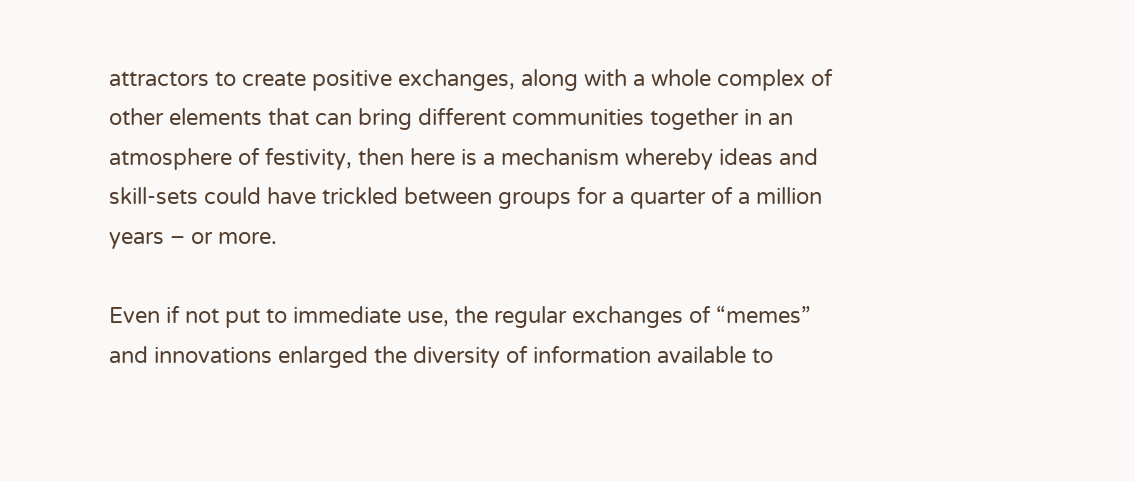attractors to create positive exchanges, along with a whole complex of other elements that can bring different communities together in an atmosphere of festivity, then here is a mechanism whereby ideas and skill-sets could have trickled between groups for a quarter of a million years – or more.

Even if not put to immediate use, the regular exchanges of “memes” and innovations enlarged the diversity of information available to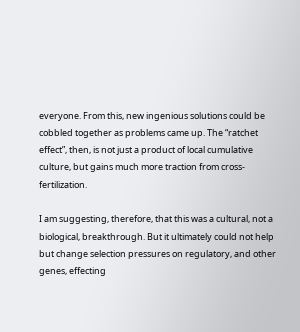everyone. From this, new ingenious solutions could be cobbled together as problems came up. The “ratchet effect”, then, is not just a product of local cumulative culture, but gains much more traction from cross- fertilization.

I am suggesting, therefore, that this was a cultural, not a biological, breakthrough. But it ultimately could not help but change selection pressures on regulatory, and other genes, effecting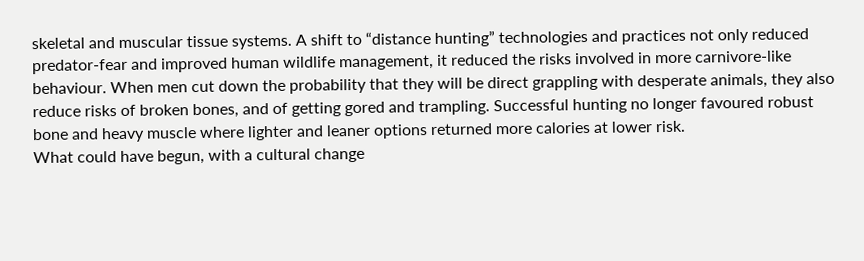skeletal and muscular tissue systems. A shift to “distance hunting” technologies and practices not only reduced predator-fear and improved human wildlife management, it reduced the risks involved in more carnivore-like behaviour. When men cut down the probability that they will be direct grappling with desperate animals, they also reduce risks of broken bones, and of getting gored and trampling. Successful hunting no longer favoured robust bone and heavy muscle where lighter and leaner options returned more calories at lower risk.
What could have begun, with a cultural change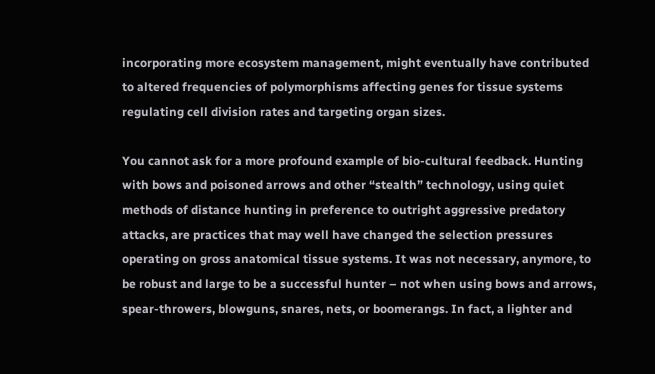incorporating more ecosystem management, might eventually have contributed to altered frequencies of polymorphisms affecting genes for tissue systems regulating cell division rates and targeting organ sizes.

You cannot ask for a more profound example of bio-cultural feedback. Hunting with bows and poisoned arrows and other “stealth” technology, using quiet methods of distance hunting in preference to outright aggressive predatory attacks, are practices that may well have changed the selection pressures operating on gross anatomical tissue systems. It was not necessary, anymore, to be robust and large to be a successful hunter – not when using bows and arrows, spear-throwers, blowguns, snares, nets, or boomerangs. In fact, a lighter and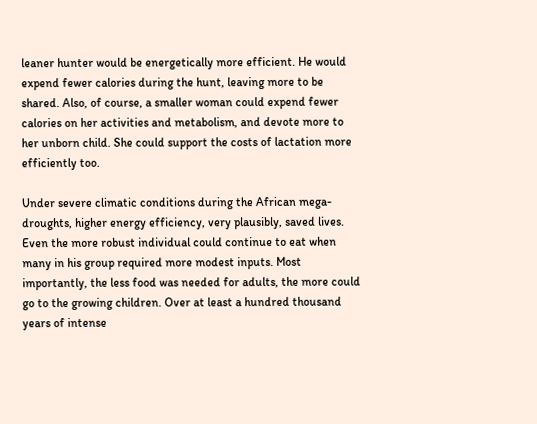leaner hunter would be energetically more efficient. He would expend fewer calories during the hunt, leaving more to be shared. Also, of course, a smaller woman could expend fewer calories on her activities and metabolism, and devote more to her unborn child. She could support the costs of lactation more efficiently too.

Under severe climatic conditions during the African mega-droughts, higher energy efficiency, very plausibly, saved lives. Even the more robust individual could continue to eat when many in his group required more modest inputs. Most importantly, the less food was needed for adults, the more could go to the growing children. Over at least a hundred thousand years of intense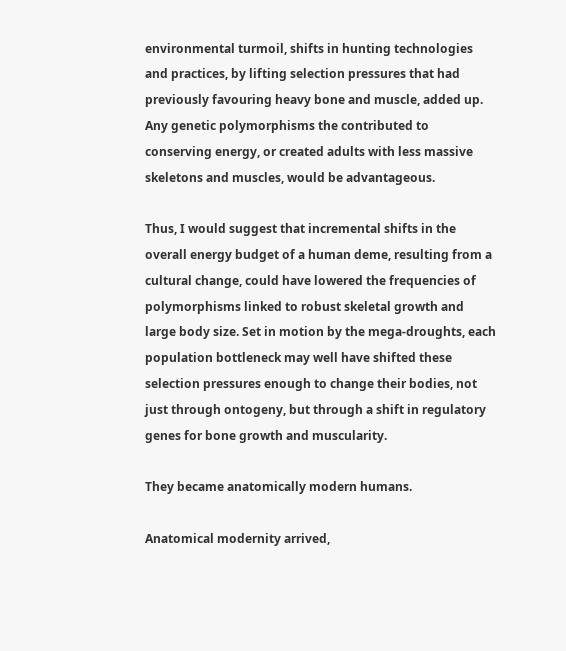environmental turmoil, shifts in hunting technologies and practices, by lifting selection pressures that had previously favouring heavy bone and muscle, added up. Any genetic polymorphisms the contributed to conserving energy, or created adults with less massive skeletons and muscles, would be advantageous.

Thus, I would suggest that incremental shifts in the overall energy budget of a human deme, resulting from a cultural change, could have lowered the frequencies of polymorphisms linked to robust skeletal growth and large body size. Set in motion by the mega-droughts, each population bottleneck may well have shifted these selection pressures enough to change their bodies, not just through ontogeny, but through a shift in regulatory genes for bone growth and muscularity.

They became anatomically modern humans.

Anatomical modernity arrived,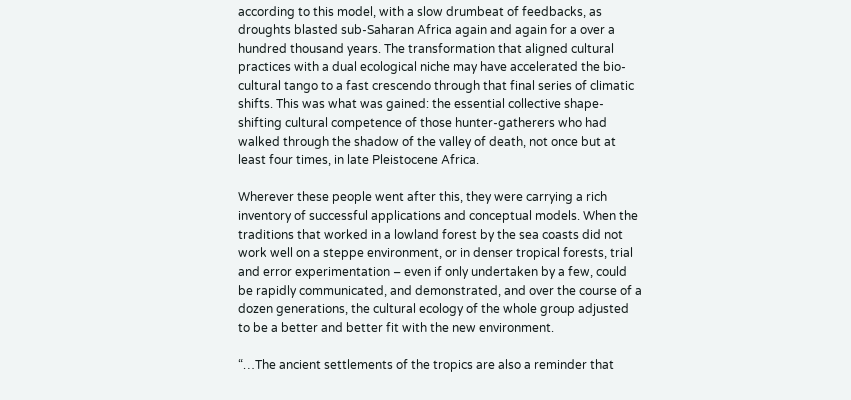according to this model, with a slow drumbeat of feedbacks, as droughts blasted sub-Saharan Africa again and again for a over a hundred thousand years. The transformation that aligned cultural practices with a dual ecological niche may have accelerated the bio-cultural tango to a fast crescendo through that final series of climatic shifts. This was what was gained: the essential collective shape-shifting cultural competence of those hunter-gatherers who had walked through the shadow of the valley of death, not once but at least four times, in late Pleistocene Africa.

Wherever these people went after this, they were carrying a rich inventory of successful applications and conceptual models. When the traditions that worked in a lowland forest by the sea coasts did not work well on a steppe environment, or in denser tropical forests, trial and error experimentation – even if only undertaken by a few, could be rapidly communicated, and demonstrated, and over the course of a dozen generations, the cultural ecology of the whole group adjusted to be a better and better fit with the new environment.

“…The ancient settlements of the tropics are also a reminder that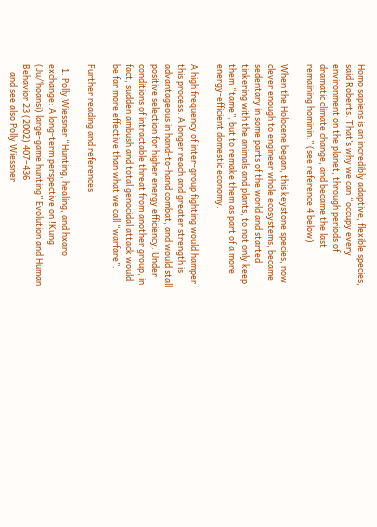Homo sapiens is an incredibly adaptive, flexible species, said Roberts. That’s why we can “occupy every environment on the planet, through periods of dramatic climate change, and became the last remaining hominin.” (see reference 4 below)

When the Holocene began, this keystone species, now clever enough to engineer whole ecosystems, became sedentary in some parts of the world and started tinkering with the animals and plants, to not only keep them “tame”, but to remake them as part of a more energy-efficient domestic economy.

A high frequency of inter-group fighting would hamper this process. A longer reach and greater strength is advantageous in hand-to-hand combat, and would stall positive selection for higher energy efficiency. Under conditions of intractable threat from another group, in fact, sudden ambush and total genocidal attack would be far more effective than what we call “warfare”.

Further reading and references

  1. Polly Wiessner “Hunting, healing, and hxaro exchange: A long-term perspective on !Kung (Ju/’hoansi) large-game hunting” Evolution and Human Behavior 23 (2002) 407–436
    and see also Polly Wiessner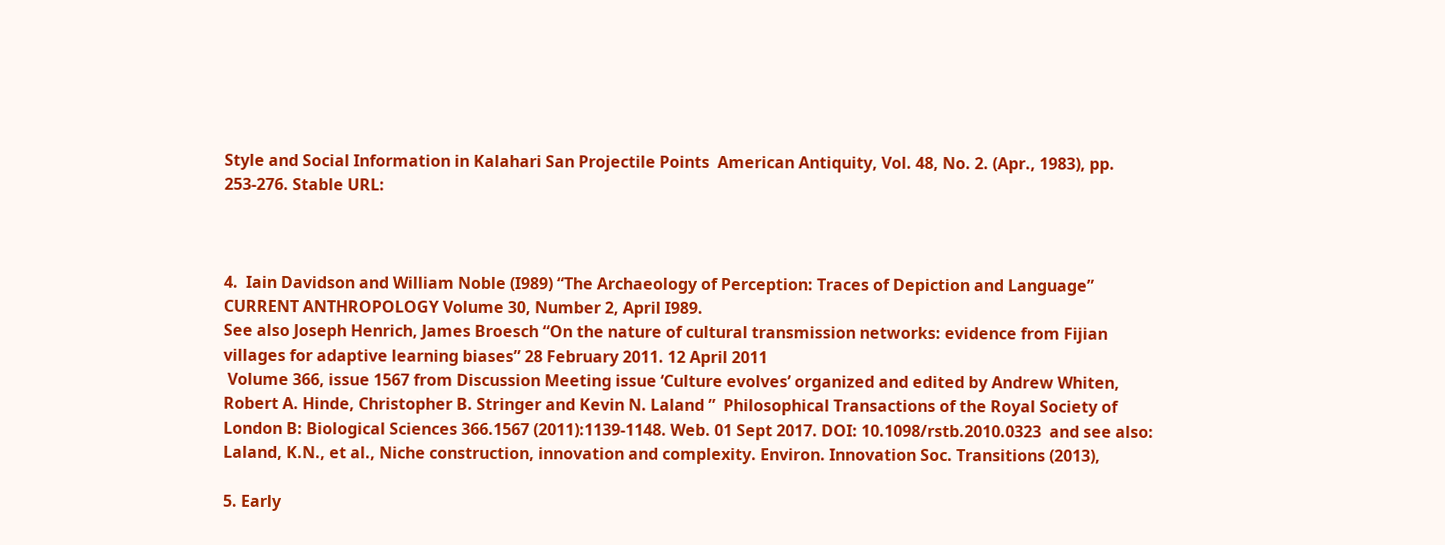Style and Social Information in Kalahari San Projectile Points  American Antiquity, Vol. 48, No. 2. (Apr., 1983), pp. 253-276. Stable URL:



4.  Iain Davidson and William Noble (I989) “The Archaeology of Perception: Traces of Depiction and Language” CURRENT ANTHROPOLOGY Volume 30, Number 2, April I989.
See also Joseph Henrich, James Broesch “On the nature of cultural transmission networks: evidence from Fijian villages for adaptive learning biases” 28 February 2011. 12 April 2011
 Volume 366, issue 1567 from Discussion Meeting issue ‘Culture evolves’ organized and edited by Andrew Whiten, Robert A. Hinde, Christopher B. Stringer and Kevin N. Laland ”  Philosophical Transactions of the Royal Society of London B: Biological Sciences 366.1567 (2011):1139-1148. Web. 01 Sept 2017. DOI: 10.1098/rstb.2010.0323  and see also:
Laland, K.N., et al., Niche construction, innovation and complexity. Environ. Innovation Soc. Transitions (2013),

5. Early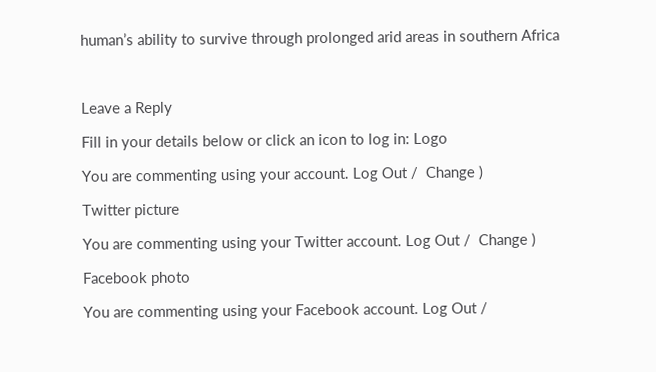human’s ability to survive through prolonged arid areas in southern Africa



Leave a Reply

Fill in your details below or click an icon to log in: Logo

You are commenting using your account. Log Out /  Change )

Twitter picture

You are commenting using your Twitter account. Log Out /  Change )

Facebook photo

You are commenting using your Facebook account. Log Out /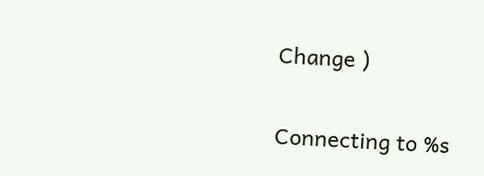Change )

Connecting to %s